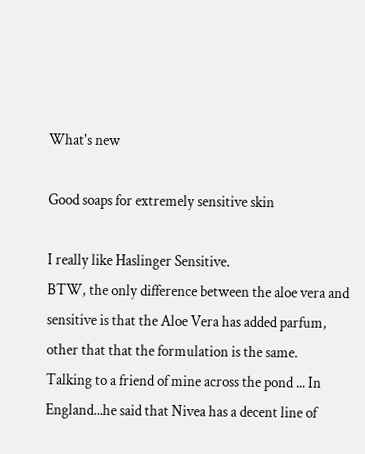What's new

Good soaps for extremely sensitive skin

I really like Haslinger Sensitive.
BTW, the only difference between the aloe vera and sensitive is that the Aloe Vera has added parfum, other that that the formulation is the same.
Talking to a friend of mine across the pond ... In England...he said that Nivea has a decent line of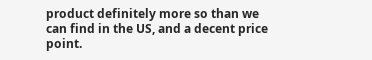product definitely more so than we can find in the US, and a decent price point.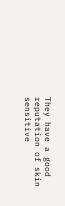They have a good reputation of skin sensitive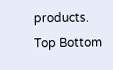products.
Top Bottom